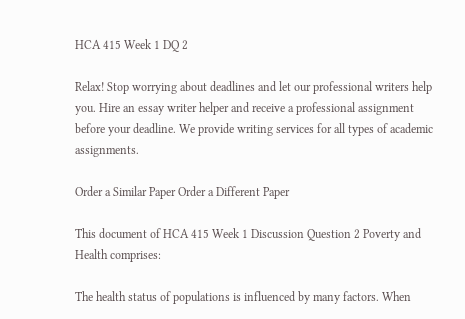HCA 415 Week 1 DQ 2

Relax! Stop worrying about deadlines and let our professional writers help you. Hire an essay writer helper and receive a professional assignment before your deadline. We provide writing services for all types of academic assignments.

Order a Similar Paper Order a Different Paper

This document of HCA 415 Week 1 Discussion Question 2 Poverty and Health comprises:

The health status of populations is influenced by many factors. When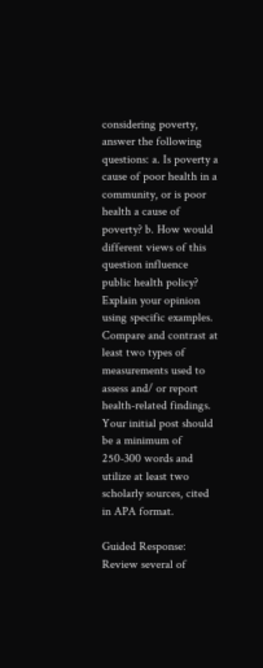considering poverty, answer the following questions: a. Is poverty a cause of poor health in a community, or is poor health a cause of poverty? b. How would different views of this question influence public health policy? Explain your opinion using specific examples. Compare and contrast at least two types of measurements used to assess and/ or report health-related findings. Your initial post should be a minimum of 250-300 words and utilize at least two scholarly sources, cited in APA format.

Guided Response: Review several of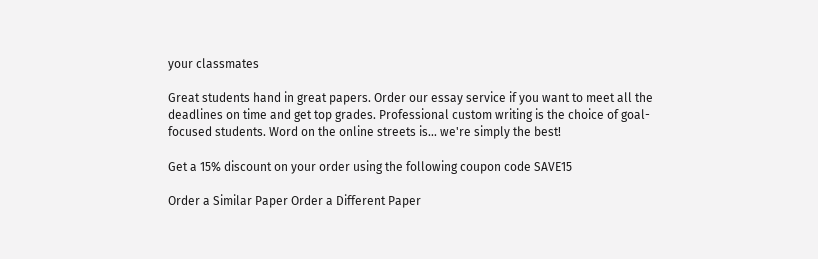your classmates

Great students hand in great papers. Order our essay service if you want to meet all the deadlines on time and get top grades. Professional custom writing is the choice of goal-focused students. Word on the online streets is... we're simply the best!

Get a 15% discount on your order using the following coupon code SAVE15

Order a Similar Paper Order a Different Paper